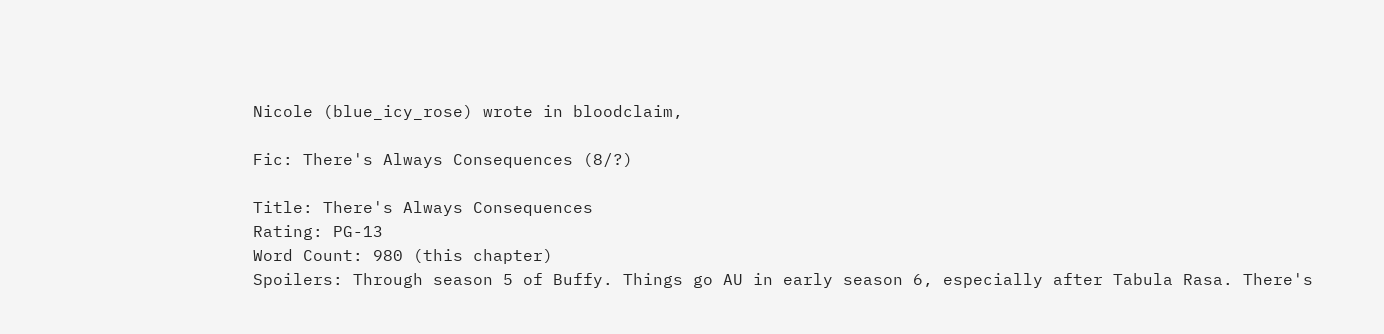Nicole (blue_icy_rose) wrote in bloodclaim,

Fic: There's Always Consequences (8/?)

Title: There's Always Consequences
Rating: PG-13
Word Count: 980 (this chapter)
Spoilers: Through season 5 of Buffy. Things go AU in early season 6, especially after Tabula Rasa. There's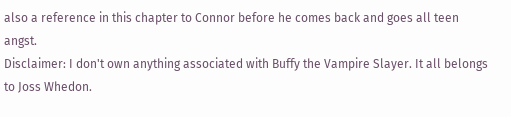also a reference in this chapter to Connor before he comes back and goes all teen angst.
Disclaimer: I don't own anything associated with Buffy the Vampire Slayer. It all belongs to Joss Whedon.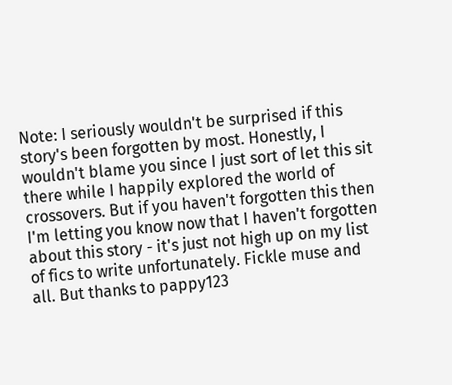Note: I seriously wouldn't be surprised if this story's been forgotten by most. Honestly, I wouldn't blame you since I just sort of let this sit there while I happily explored the world of crossovers. But if you haven't forgotten this then I'm letting you know now that I haven't forgotten about this story - it's just not high up on my list of fics to write unfortunately. Fickle muse and all. But thanks to pappy123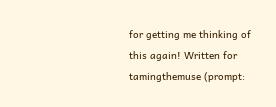for getting me thinking of this again! Written for tamingthemuse (prompt: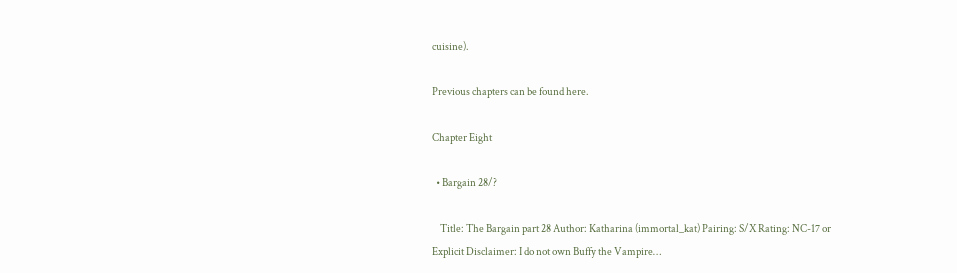cuisine).

Previous chapters can be found here.

Chapter Eight

  • Bargain 28/?

    Title: The Bargain part 28 Author: Katharina (immortal_kat) Pairing: S/X Rating: NC-17 or Explicit Disclaimer: I do not own Buffy the Vampire…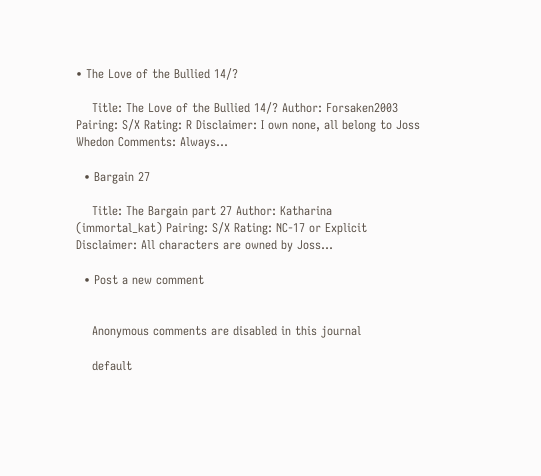• The Love of the Bullied 14/?

    Title: The Love of the Bullied 14/? Author: Forsaken2003 Pairing: S/X Rating: R Disclaimer: I own none, all belong to Joss Whedon Comments: Always…

  • Bargain 27

    Title: The Bargain part 27 Author: Katharina (immortal_kat) Pairing: S/X Rating: NC-17 or Explicit Disclaimer: All characters are owned by Joss…

  • Post a new comment


    Anonymous comments are disabled in this journal

    default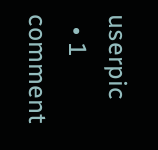userpic
  • 1 comment